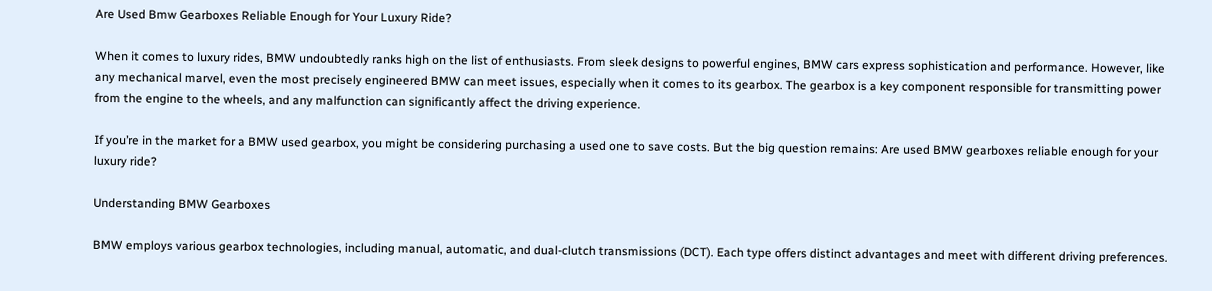Are Used Bmw Gearboxes Reliable Enough for Your Luxury Ride?

When it comes to luxury rides, BMW undoubtedly ranks high on the list of enthusiasts. From sleek designs to powerful engines, BMW cars express sophistication and performance. However, like any mechanical marvel, even the most precisely engineered BMW can meet issues, especially when it comes to its gearbox. The gearbox is a key component responsible for transmitting power from the engine to the wheels, and any malfunction can significantly affect the driving experience.

If you’re in the market for a BMW used gearbox, you might be considering purchasing a used one to save costs. But the big question remains: Are used BMW gearboxes reliable enough for your luxury ride?

Understanding BMW Gearboxes

BMW employs various gearbox technologies, including manual, automatic, and dual-clutch transmissions (DCT). Each type offers distinct advantages and meet with different driving preferences.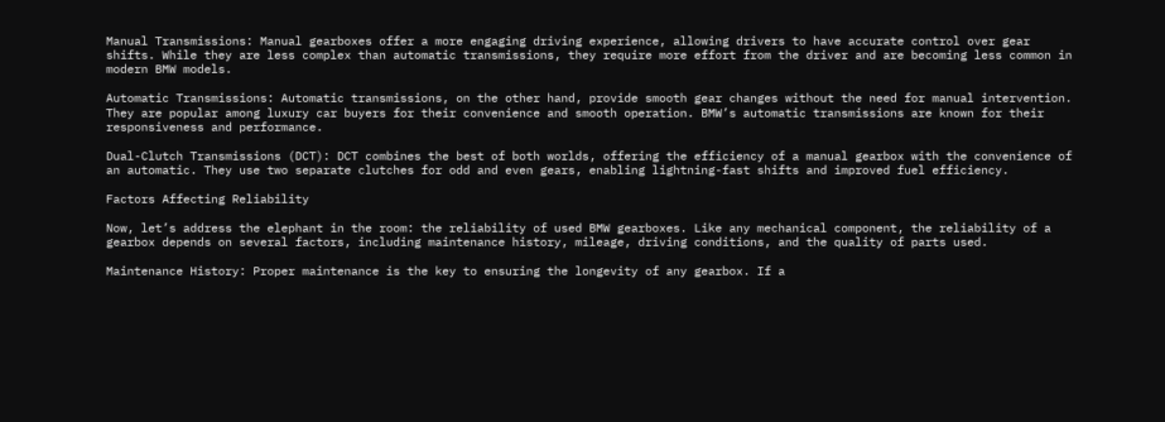Manual Transmissions: Manual gearboxes offer a more engaging driving experience, allowing drivers to have accurate control over gear shifts. While they are less complex than automatic transmissions, they require more effort from the driver and are becoming less common in modern BMW models.

Automatic Transmissions: Automatic transmissions, on the other hand, provide smooth gear changes without the need for manual intervention. They are popular among luxury car buyers for their convenience and smooth operation. BMW’s automatic transmissions are known for their responsiveness and performance.

Dual-Clutch Transmissions (DCT): DCT combines the best of both worlds, offering the efficiency of a manual gearbox with the convenience of an automatic. They use two separate clutches for odd and even gears, enabling lightning-fast shifts and improved fuel efficiency.

Factors Affecting Reliability

Now, let’s address the elephant in the room: the reliability of used BMW gearboxes. Like any mechanical component, the reliability of a gearbox depends on several factors, including maintenance history, mileage, driving conditions, and the quality of parts used.

Maintenance History: Proper maintenance is the key to ensuring the longevity of any gearbox. If a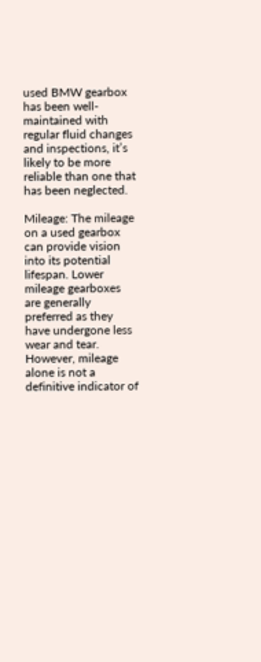used BMW gearbox has been well-maintained with regular fluid changes and inspections, it’s likely to be more reliable than one that has been neglected.

Mileage: The mileage on a used gearbox can provide vision into its potential lifespan. Lower mileage gearboxes are generally preferred as they have undergone less wear and tear. However, mileage alone is not a definitive indicator of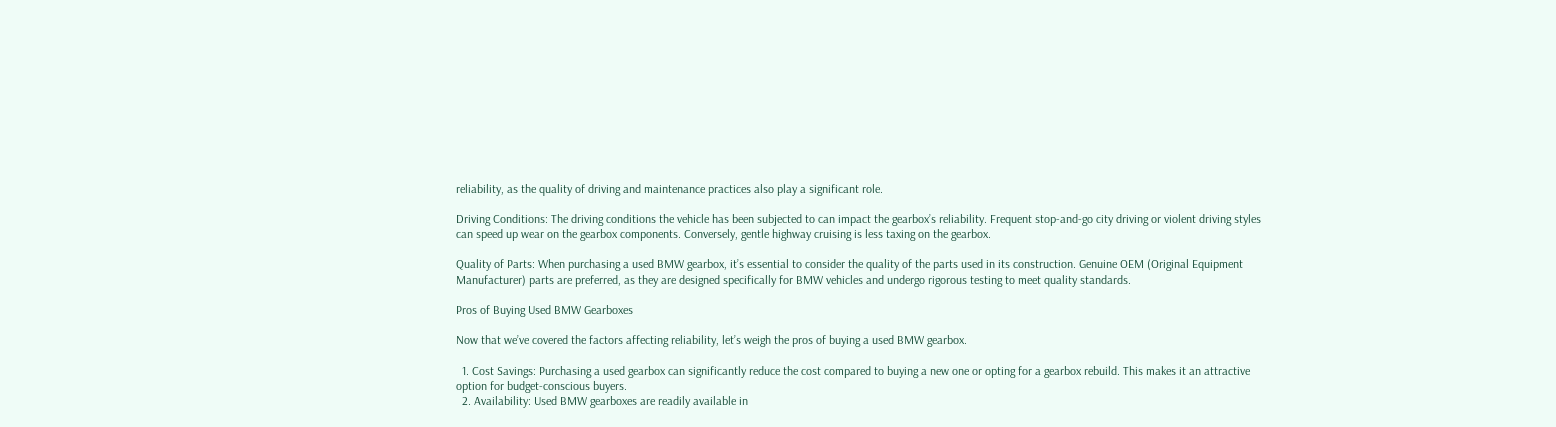reliability, as the quality of driving and maintenance practices also play a significant role.

Driving Conditions: The driving conditions the vehicle has been subjected to can impact the gearbox’s reliability. Frequent stop-and-go city driving or violent driving styles can speed up wear on the gearbox components. Conversely, gentle highway cruising is less taxing on the gearbox.

Quality of Parts: When purchasing a used BMW gearbox, it’s essential to consider the quality of the parts used in its construction. Genuine OEM (Original Equipment Manufacturer) parts are preferred, as they are designed specifically for BMW vehicles and undergo rigorous testing to meet quality standards.

Pros of Buying Used BMW Gearboxes

Now that we’ve covered the factors affecting reliability, let’s weigh the pros of buying a used BMW gearbox.

  1. Cost Savings: Purchasing a used gearbox can significantly reduce the cost compared to buying a new one or opting for a gearbox rebuild. This makes it an attractive option for budget-conscious buyers.
  2. Availability: Used BMW gearboxes are readily available in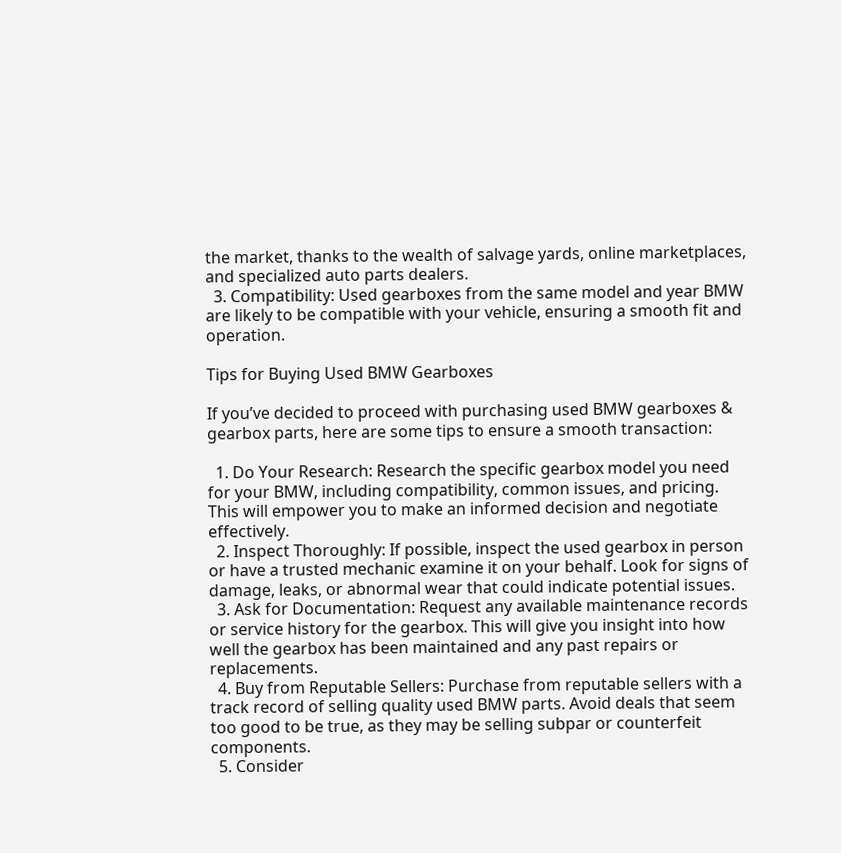the market, thanks to the wealth of salvage yards, online marketplaces, and specialized auto parts dealers.
  3. Compatibility: Used gearboxes from the same model and year BMW are likely to be compatible with your vehicle, ensuring a smooth fit and operation.

Tips for Buying Used BMW Gearboxes

If you’ve decided to proceed with purchasing used BMW gearboxes & gearbox parts, here are some tips to ensure a smooth transaction:

  1. Do Your Research: Research the specific gearbox model you need for your BMW, including compatibility, common issues, and pricing. This will empower you to make an informed decision and negotiate effectively.
  2. Inspect Thoroughly: If possible, inspect the used gearbox in person or have a trusted mechanic examine it on your behalf. Look for signs of damage, leaks, or abnormal wear that could indicate potential issues.
  3. Ask for Documentation: Request any available maintenance records or service history for the gearbox. This will give you insight into how well the gearbox has been maintained and any past repairs or replacements.
  4. Buy from Reputable Sellers: Purchase from reputable sellers with a track record of selling quality used BMW parts. Avoid deals that seem too good to be true, as they may be selling subpar or counterfeit components.
  5. Consider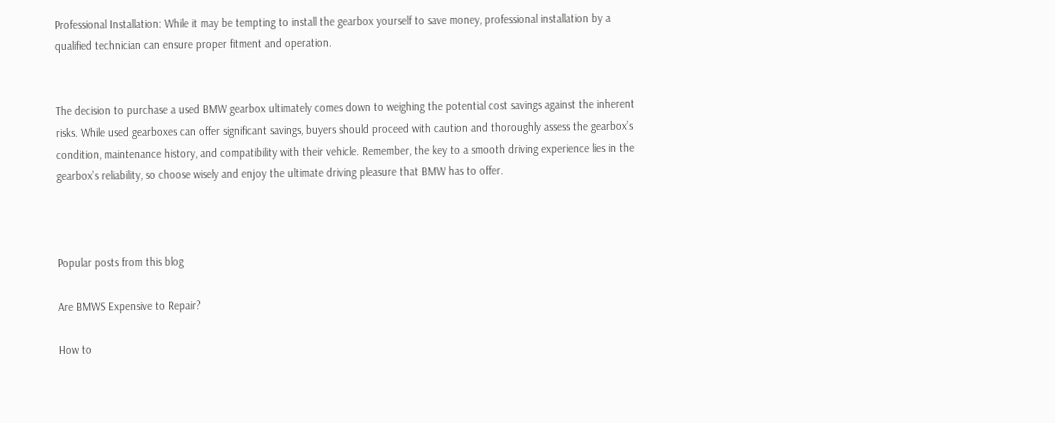Professional Installation: While it may be tempting to install the gearbox yourself to save money, professional installation by a qualified technician can ensure proper fitment and operation.


The decision to purchase a used BMW gearbox ultimately comes down to weighing the potential cost savings against the inherent risks. While used gearboxes can offer significant savings, buyers should proceed with caution and thoroughly assess the gearbox’s condition, maintenance history, and compatibility with their vehicle. Remember, the key to a smooth driving experience lies in the gearbox’s reliability, so choose wisely and enjoy the ultimate driving pleasure that BMW has to offer.



Popular posts from this blog

Are BMWS Expensive to Repair?

How to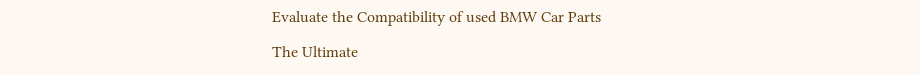Evaluate the Compatibility of used BMW Car Parts

The Ultimate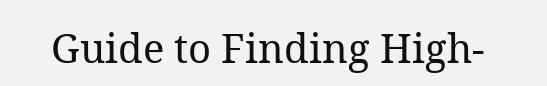Guide to Finding High-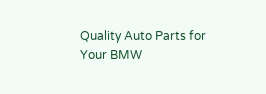Quality Auto Parts for Your BMW